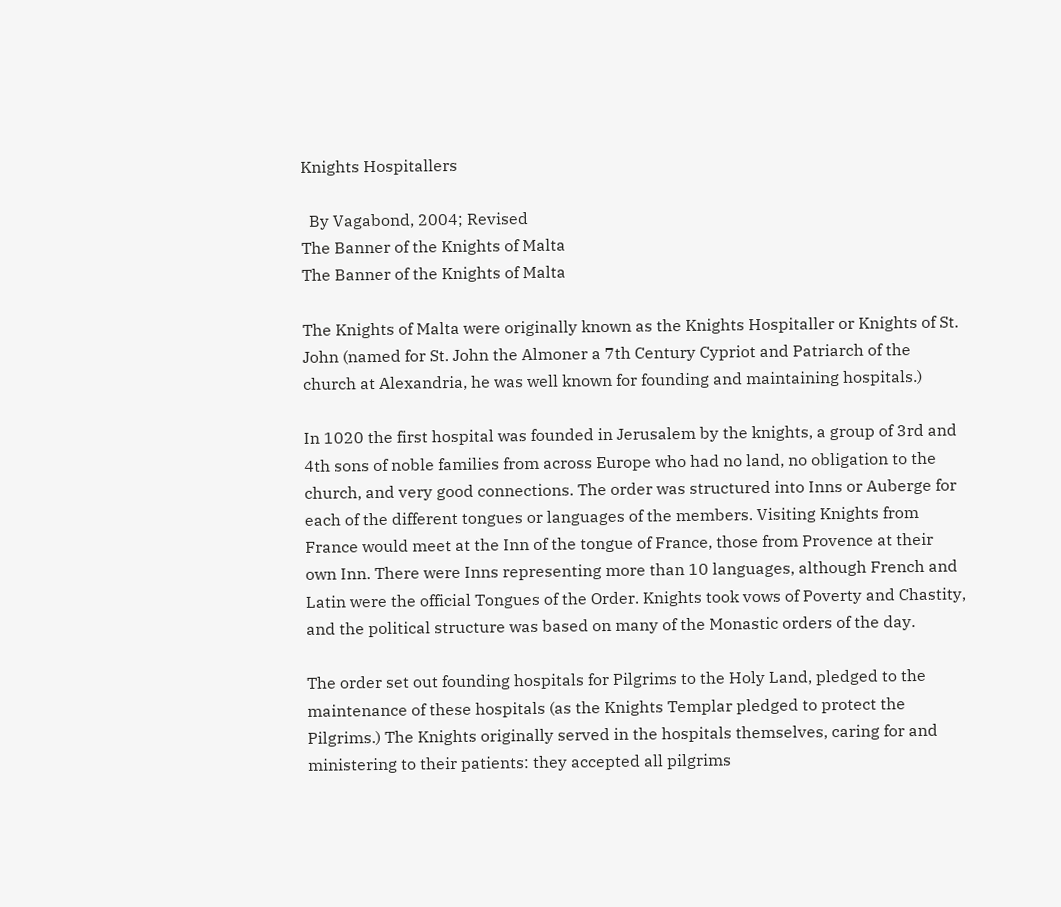Knights Hospitallers

  By Vagabond, 2004; Revised
The Banner of the Knights of Malta
The Banner of the Knights of Malta

The Knights of Malta were originally known as the Knights Hospitaller or Knights of St. John (named for St. John the Almoner a 7th Century Cypriot and Patriarch of the church at Alexandria, he was well known for founding and maintaining hospitals.)

In 1020 the first hospital was founded in Jerusalem by the knights, a group of 3rd and 4th sons of noble families from across Europe who had no land, no obligation to the church, and very good connections. The order was structured into Inns or Auberge for each of the different tongues or languages of the members. Visiting Knights from France would meet at the Inn of the tongue of France, those from Provence at their own Inn. There were Inns representing more than 10 languages, although French and Latin were the official Tongues of the Order. Knights took vows of Poverty and Chastity, and the political structure was based on many of the Monastic orders of the day.

The order set out founding hospitals for Pilgrims to the Holy Land, pledged to the maintenance of these hospitals (as the Knights Templar pledged to protect the Pilgrims.) The Knights originally served in the hospitals themselves, caring for and ministering to their patients: they accepted all pilgrims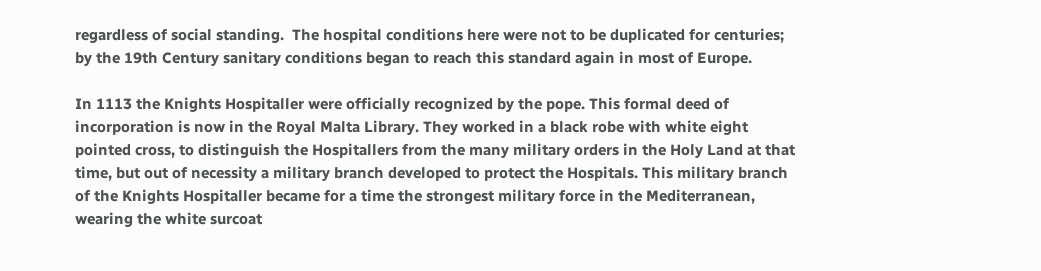regardless of social standing.  The hospital conditions here were not to be duplicated for centuries; by the 19th Century sanitary conditions began to reach this standard again in most of Europe.

In 1113 the Knights Hospitaller were officially recognized by the pope. This formal deed of incorporation is now in the Royal Malta Library. They worked in a black robe with white eight pointed cross, to distinguish the Hospitallers from the many military orders in the Holy Land at that time, but out of necessity a military branch developed to protect the Hospitals. This military branch of the Knights Hospitaller became for a time the strongest military force in the Mediterranean, wearing the white surcoat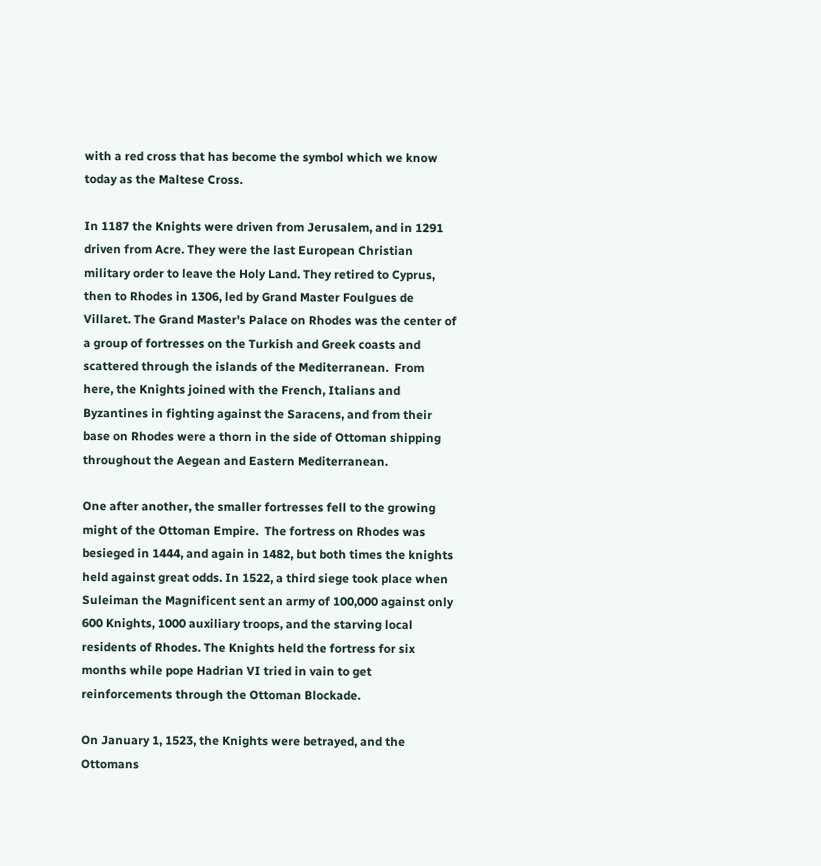with a red cross that has become the symbol which we know today as the Maltese Cross.

In 1187 the Knights were driven from Jerusalem, and in 1291 driven from Acre. They were the last European Christian military order to leave the Holy Land. They retired to Cyprus, then to Rhodes in 1306, led by Grand Master Foulgues de Villaret. The Grand Master's Palace on Rhodes was the center of a group of fortresses on the Turkish and Greek coasts and scattered through the islands of the Mediterranean.  From here, the Knights joined with the French, Italians and Byzantines in fighting against the Saracens, and from their base on Rhodes were a thorn in the side of Ottoman shipping throughout the Aegean and Eastern Mediterranean.

One after another, the smaller fortresses fell to the growing might of the Ottoman Empire.  The fortress on Rhodes was besieged in 1444, and again in 1482, but both times the knights held against great odds. In 1522, a third siege took place when Suleiman the Magnificent sent an army of 100,000 against only 600 Knights, 1000 auxiliary troops, and the starving local residents of Rhodes. The Knights held the fortress for six months while pope Hadrian VI tried in vain to get reinforcements through the Ottoman Blockade.

On January 1, 1523, the Knights were betrayed, and the Ottomans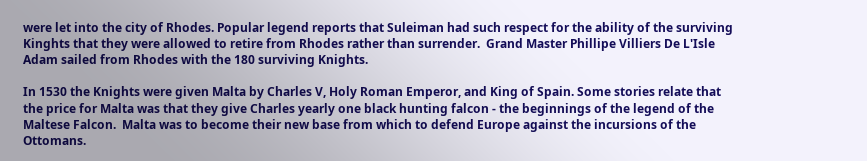were let into the city of Rhodes. Popular legend reports that Suleiman had such respect for the ability of the surviving Kinghts that they were allowed to retire from Rhodes rather than surrender.  Grand Master Phillipe Villiers De L'Isle Adam sailed from Rhodes with the 180 surviving Knights.

In 1530 the Knights were given Malta by Charles V, Holy Roman Emperor, and King of Spain. Some stories relate that the price for Malta was that they give Charles yearly one black hunting falcon - the beginnings of the legend of the Maltese Falcon.  Malta was to become their new base from which to defend Europe against the incursions of the Ottomans.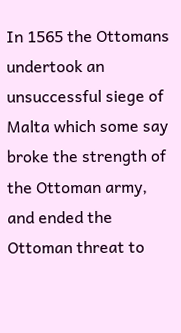In 1565 the Ottomans undertook an unsuccessful siege of Malta which some say broke the strength of the Ottoman army, and ended the Ottoman threat to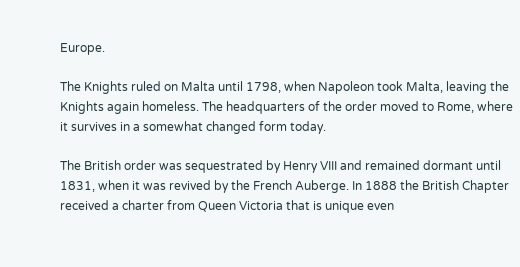Europe.

The Knights ruled on Malta until 1798, when Napoleon took Malta, leaving the Knights again homeless. The headquarters of the order moved to Rome, where it survives in a somewhat changed form today.

The British order was sequestrated by Henry VIII and remained dormant until 1831, when it was revived by the French Auberge. In 1888 the British Chapter received a charter from Queen Victoria that is unique even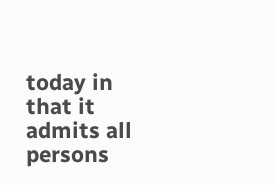today in that it admits all persons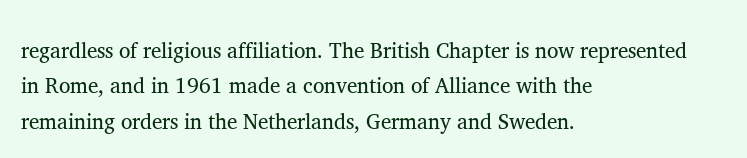regardless of religious affiliation. The British Chapter is now represented in Rome, and in 1961 made a convention of Alliance with the remaining orders in the Netherlands, Germany and Sweden.